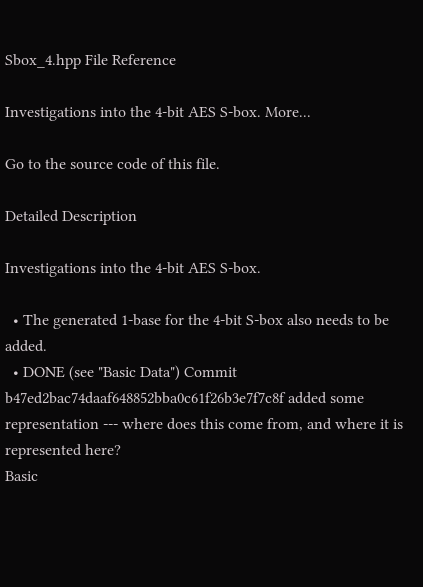Sbox_4.hpp File Reference

Investigations into the 4-bit AES S-box. More...

Go to the source code of this file.

Detailed Description

Investigations into the 4-bit AES S-box.

  • The generated 1-base for the 4-bit S-box also needs to be added.
  • DONE (see "Basic Data") Commit b47ed2bac74daaf648852bba0c61f26b3e7f7c8f added some representation --- where does this come from, and where it is represented here?
Basic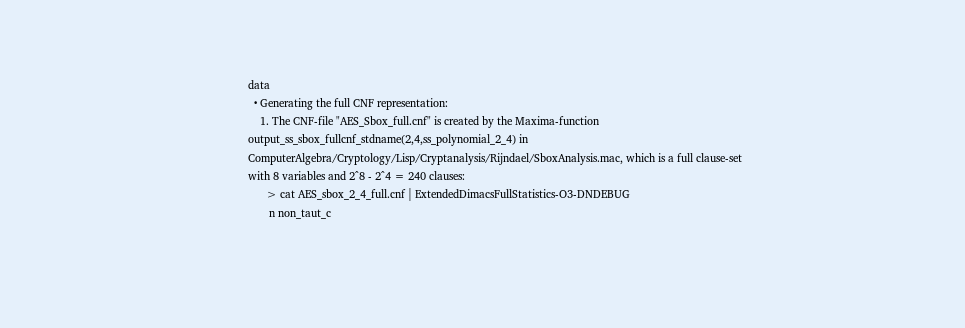data
  • Generating the full CNF representation:
    1. The CNF-file "AES_Sbox_full.cnf" is created by the Maxima-function output_ss_sbox_fullcnf_stdname(2,4,ss_polynomial_2_4) in ComputerAlgebra/Cryptology/Lisp/Cryptanalysis/Rijndael/SboxAnalysis.mac, which is a full clause-set with 8 variables and 2^8 - 2^4 = 240 clauses:
      > cat AES_sbox_2_4_full.cnf | ExtendedDimacsFullStatistics-O3-DNDEBUG
       n non_taut_c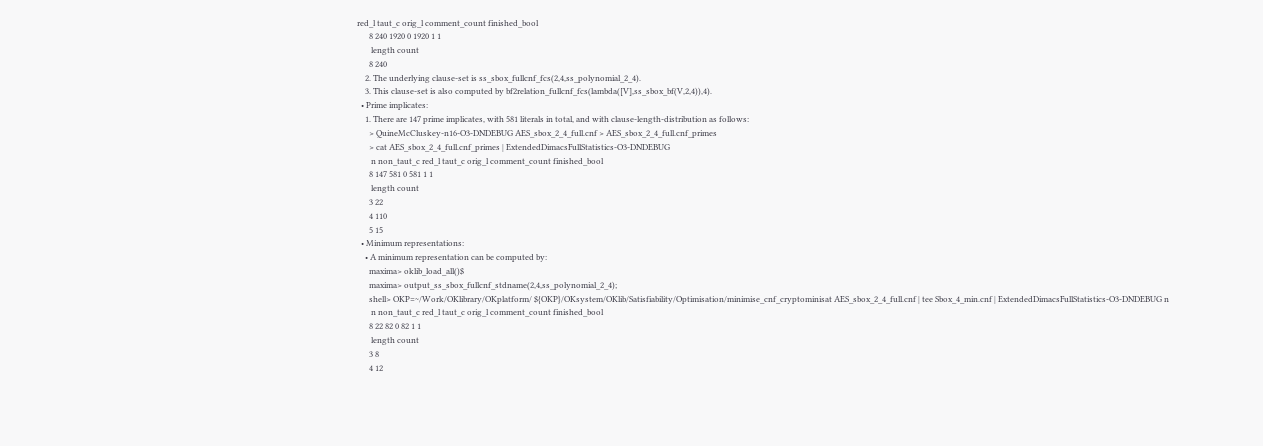red_l taut_c orig_l comment_count finished_bool
      8 240 1920 0 1920 1 1
       length count
      8 240
    2. The underlying clause-set is ss_sbox_fullcnf_fcs(2,4,ss_polynomial_2_4).
    3. This clause-set is also computed by bf2relation_fullcnf_fcs(lambda([V],ss_sbox_bf(V,2,4)),4).
  • Prime implicates:
    1. There are 147 prime implicates, with 581 literals in total, and with clause-length-distribution as follows:
      > QuineMcCluskey-n16-O3-DNDEBUG AES_sbox_2_4_full.cnf > AES_sbox_2_4_full.cnf_primes
      > cat AES_sbox_2_4_full.cnf_primes | ExtendedDimacsFullStatistics-O3-DNDEBUG
       n non_taut_c red_l taut_c orig_l comment_count finished_bool
      8 147 581 0 581 1 1
       length count
      3 22
      4 110
      5 15
  • Minimum representations:
    • A minimum representation can be computed by:
      maxima> oklib_load_all()$
      maxima> output_ss_sbox_fullcnf_stdname(2,4,ss_polynomial_2_4);
      shell> OKP=~/Work/OKlibrary/OKplatform/ ${OKP}/OKsystem/OKlib/Satisfiability/Optimisation/minimise_cnf_cryptominisat AES_sbox_2_4_full.cnf | tee Sbox_4_min.cnf | ExtendedDimacsFullStatistics-O3-DNDEBUG n
       n non_taut_c red_l taut_c orig_l comment_count finished_bool
      8 22 82 0 82 1 1
       length count
      3 8
      4 12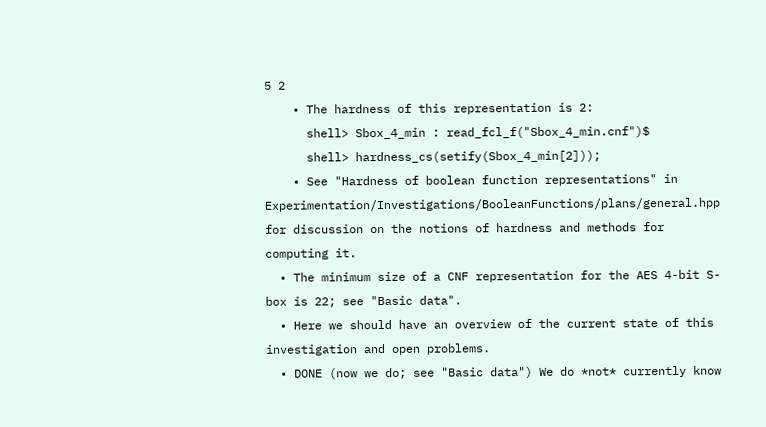5 2
    • The hardness of this representation is 2:
      shell> Sbox_4_min : read_fcl_f("Sbox_4_min.cnf")$
      shell> hardness_cs(setify(Sbox_4_min[2]));
    • See "Hardness of boolean function representations" in Experimentation/Investigations/BooleanFunctions/plans/general.hpp for discussion on the notions of hardness and methods for computing it.
  • The minimum size of a CNF representation for the AES 4-bit S-box is 22; see "Basic data".
  • Here we should have an overview of the current state of this investigation and open problems.
  • DONE (now we do; see "Basic data") We do *not* currently know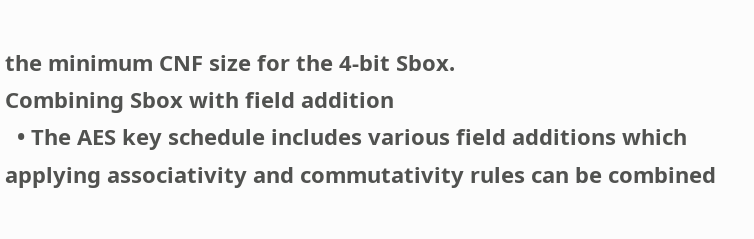the minimum CNF size for the 4-bit Sbox.
Combining Sbox with field addition
  • The AES key schedule includes various field additions which applying associativity and commutativity rules can be combined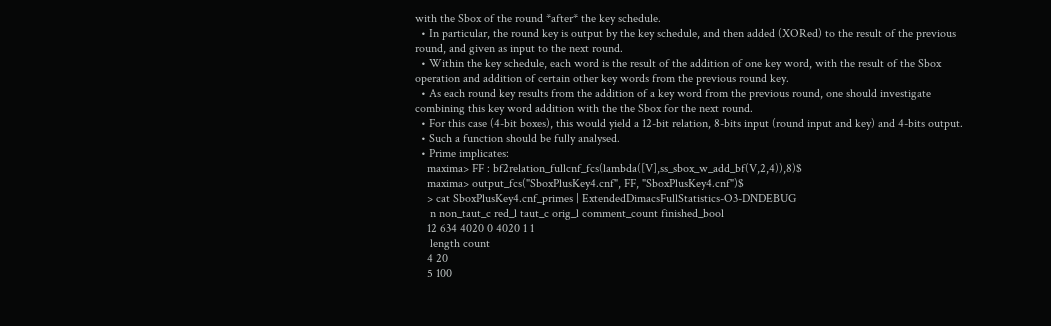with the Sbox of the round *after* the key schedule.
  • In particular, the round key is output by the key schedule, and then added (XORed) to the result of the previous round, and given as input to the next round.
  • Within the key schedule, each word is the result of the addition of one key word, with the result of the Sbox operation and addition of certain other key words from the previous round key.
  • As each round key results from the addition of a key word from the previous round, one should investigate combining this key word addition with the the Sbox for the next round.
  • For this case (4-bit boxes), this would yield a 12-bit relation, 8-bits input (round input and key) and 4-bits output.
  • Such a function should be fully analysed.
  • Prime implicates:
    maxima> FF : bf2relation_fullcnf_fcs(lambda([V],ss_sbox_w_add_bf(V,2,4)),8)$
    maxima> output_fcs("SboxPlusKey4.cnf", FF, "SboxPlusKey4.cnf")$
    > cat SboxPlusKey4.cnf_primes | ExtendedDimacsFullStatistics-O3-DNDEBUG
     n non_taut_c red_l taut_c orig_l comment_count finished_bool
    12 634 4020 0 4020 1 1
     length count
    4 20
    5 100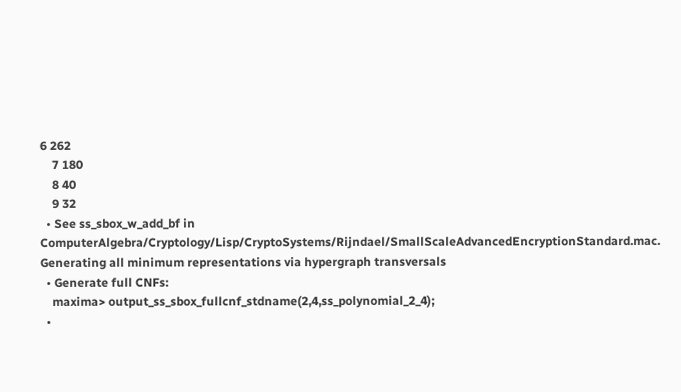6 262
    7 180
    8 40
    9 32
  • See ss_sbox_w_add_bf in ComputerAlgebra/Cryptology/Lisp/CryptoSystems/Rijndael/SmallScaleAdvancedEncryptionStandard.mac.
Generating all minimum representations via hypergraph transversals
  • Generate full CNFs:
    maxima> output_ss_sbox_fullcnf_stdname(2,4,ss_polynomial_2_4);
  •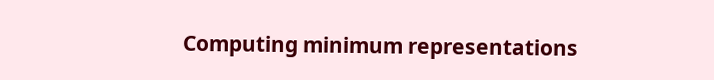Computing minimum representations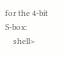for the 4-bit S-box:
    shell>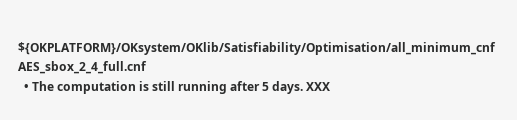${OKPLATFORM}/OKsystem/OKlib/Satisfiability/Optimisation/all_minimum_cnf AES_sbox_2_4_full.cnf
  • The computation is still running after 5 days. XXX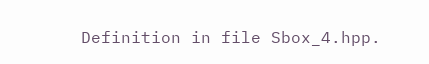Definition in file Sbox_4.hpp.